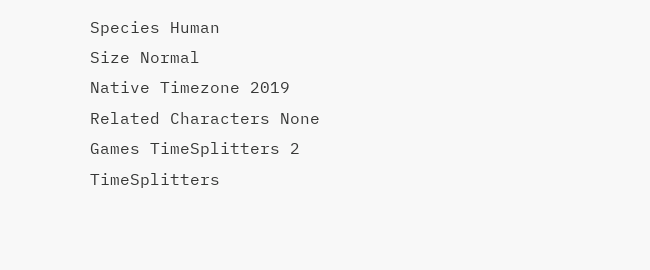Species Human
Size Normal
Native Timezone 2019
Related Characters None
Games TimeSplitters 2
TimeSplitters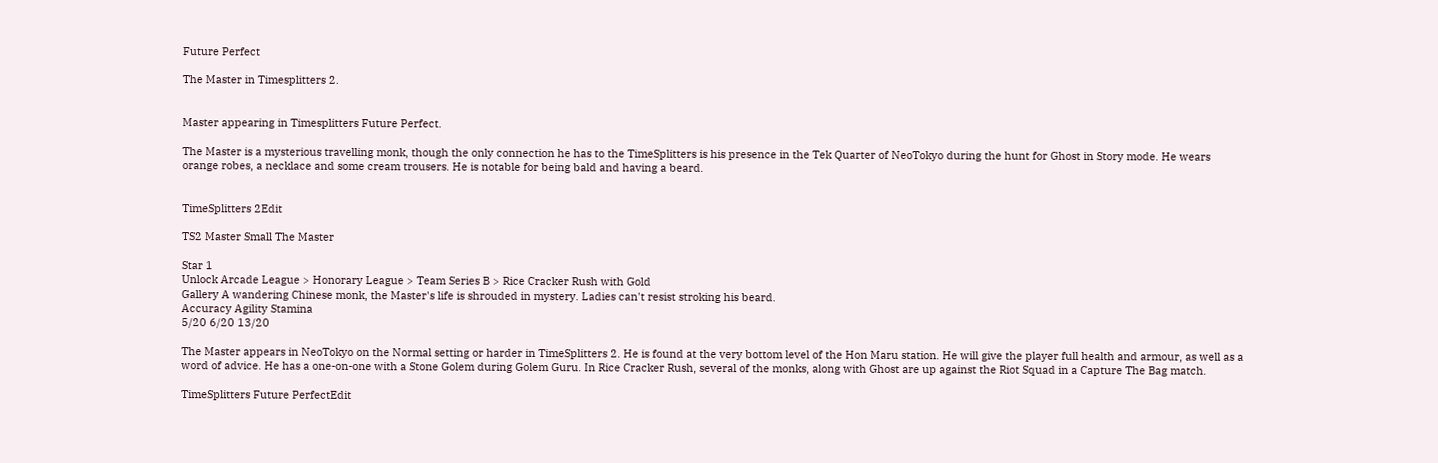Future Perfect

The Master in Timesplitters 2.


Master appearing in Timesplitters Future Perfect.

The Master is a mysterious travelling monk, though the only connection he has to the TimeSplitters is his presence in the Tek Quarter of NeoTokyo during the hunt for Ghost in Story mode. He wears orange robes, a necklace and some cream trousers. He is notable for being bald and having a beard.


TimeSplitters 2Edit

TS2 Master Small The Master

Star 1
Unlock Arcade League > Honorary League > Team Series B > Rice Cracker Rush with Gold
Gallery A wandering Chinese monk, the Master's life is shrouded in mystery. Ladies can't resist stroking his beard.
Accuracy Agility Stamina
5/20 6/20 13/20

The Master appears in NeoTokyo on the Normal setting or harder in TimeSplitters 2. He is found at the very bottom level of the Hon Maru station. He will give the player full health and armour, as well as a word of advice. He has a one-on-one with a Stone Golem during Golem Guru. In Rice Cracker Rush, several of the monks, along with Ghost are up against the Riot Squad in a Capture The Bag match.

TimeSplitters Future PerfectEdit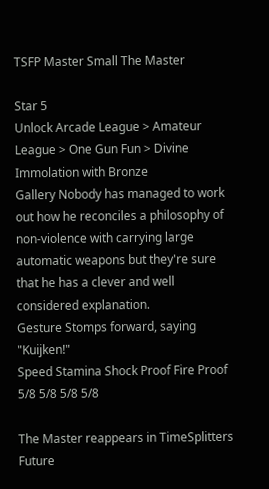TSFP Master Small The Master

Star 5
Unlock Arcade League > Amateur League > One Gun Fun > Divine Immolation with Bronze
Gallery Nobody has managed to work out how he reconciles a philosophy of non-violence with carrying large automatic weapons but they're sure that he has a clever and well considered explanation.
Gesture Stomps forward, saying "Kuijken!"
Speed Stamina Shock Proof Fire Proof
5/8 5/8 5/8 5/8

The Master reappears in TimeSplitters Future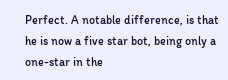Perfect. A notable difference, is that he is now a five star bot, being only a one-star in the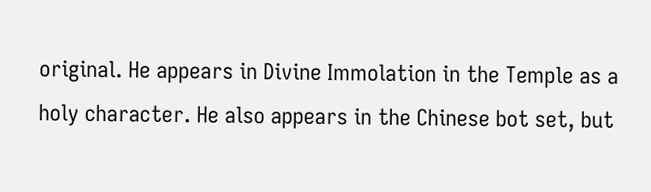original. He appears in Divine Immolation in the Temple as a holy character. He also appears in the Chinese bot set, but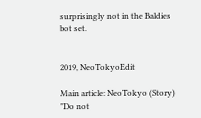surprisingly not in the Baldies bot set.


2019, NeoTokyoEdit

Main article: NeoTokyo (Story)
"Do not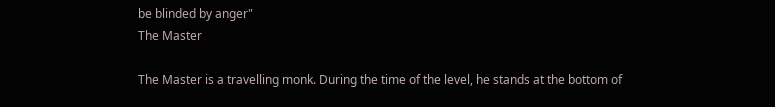be blinded by anger"
The Master

The Master is a travelling monk. During the time of the level, he stands at the bottom of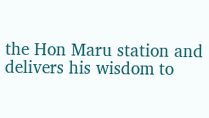the Hon Maru station and delivers his wisdom to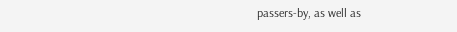passers-by, as well as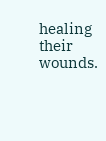healing their wounds.